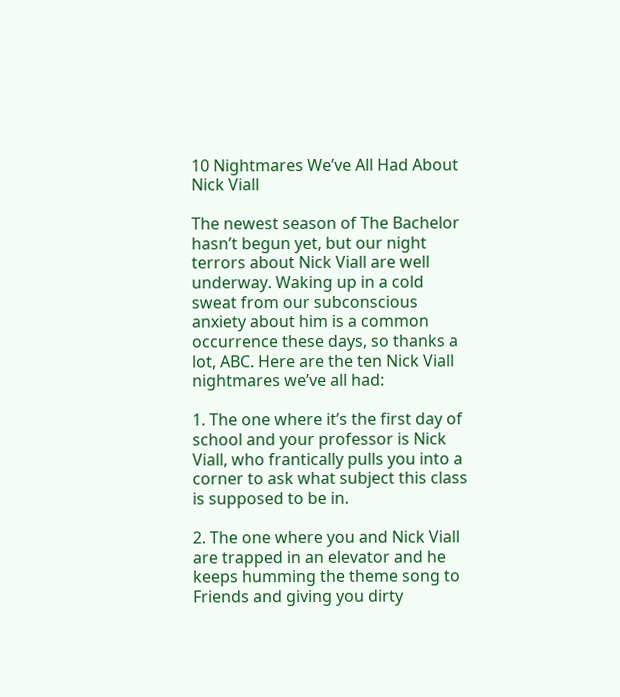10 Nightmares We’ve All Had About Nick Viall

The newest season of The Bachelor hasn’t begun yet, but our night terrors about Nick Viall are well underway. Waking up in a cold sweat from our subconscious anxiety about him is a common occurrence these days, so thanks a lot, ABC. Here are the ten Nick Viall nightmares we’ve all had:

1. The one where it’s the first day of school and your professor is Nick Viall, who frantically pulls you into a corner to ask what subject this class is supposed to be in.

2. The one where you and Nick Viall are trapped in an elevator and he keeps humming the theme song to Friends and giving you dirty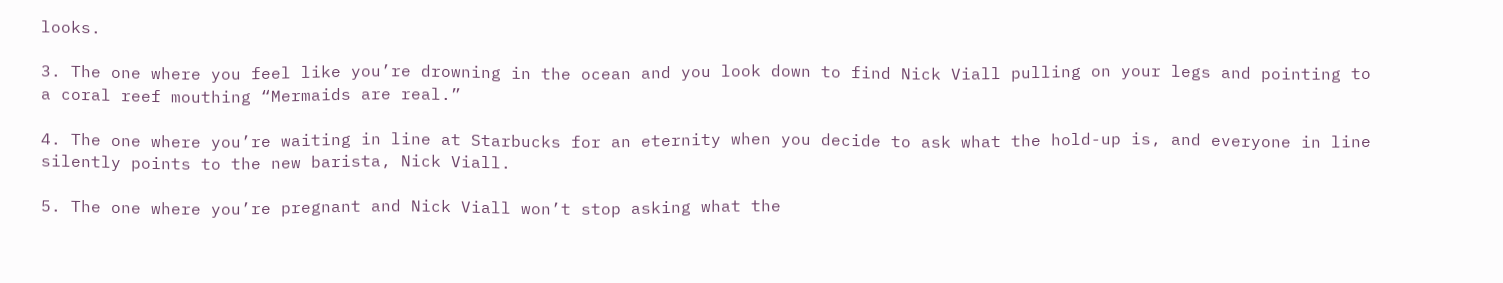looks.

3. The one where you feel like you’re drowning in the ocean and you look down to find Nick Viall pulling on your legs and pointing to a coral reef mouthing “Mermaids are real.”

4. The one where you’re waiting in line at Starbucks for an eternity when you decide to ask what the hold-up is, and everyone in line silently points to the new barista, Nick Viall.

5. The one where you’re pregnant and Nick Viall won’t stop asking what the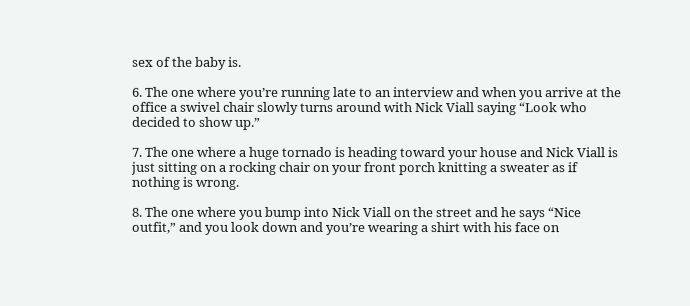sex of the baby is.

6. The one where you’re running late to an interview and when you arrive at the office a swivel chair slowly turns around with Nick Viall saying “Look who decided to show up.”

7. The one where a huge tornado is heading toward your house and Nick Viall is just sitting on a rocking chair on your front porch knitting a sweater as if nothing is wrong.

8. The one where you bump into Nick Viall on the street and he says “Nice outfit,” and you look down and you’re wearing a shirt with his face on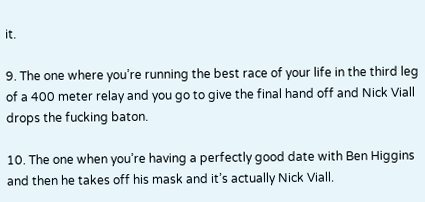it.

9. The one where you’re running the best race of your life in the third leg of a 400 meter relay and you go to give the final hand off and Nick Viall drops the fucking baton.

10. The one when you’re having a perfectly good date with Ben Higgins and then he takes off his mask and it’s actually Nick Viall.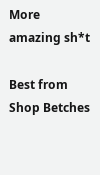More amazing sh*t

Best from Shop Betches